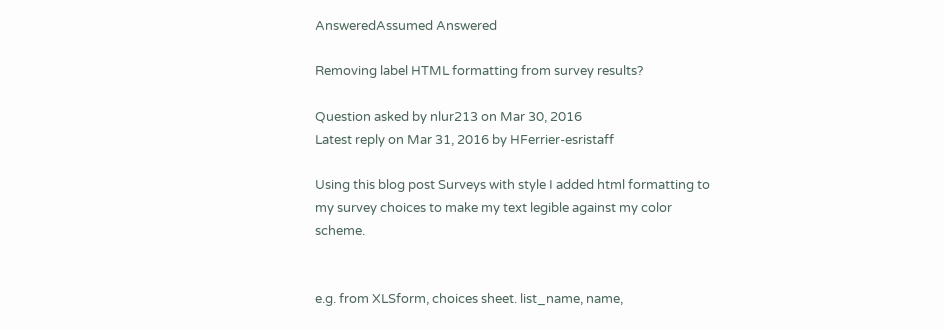AnsweredAssumed Answered

Removing label HTML formatting from survey results?

Question asked by nlur213 on Mar 30, 2016
Latest reply on Mar 31, 2016 by HFerrier-esristaff

Using this blog post Surveys with style I added html formatting to my survey choices to make my text legible against my color scheme.


e.g. from XLSform, choices sheet. list_name, name,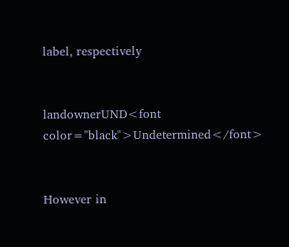label, respectively


landownerUND<font color="black">Undetermined</font>


However in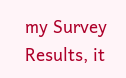my Survey Results, it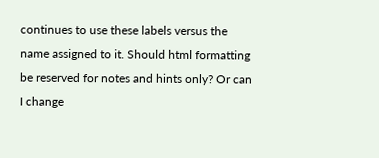continues to use these labels versus the name assigned to it. Should html formatting be reserved for notes and hints only? Or can I change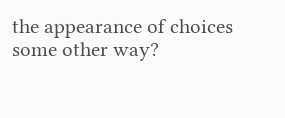the appearance of choices some other way?